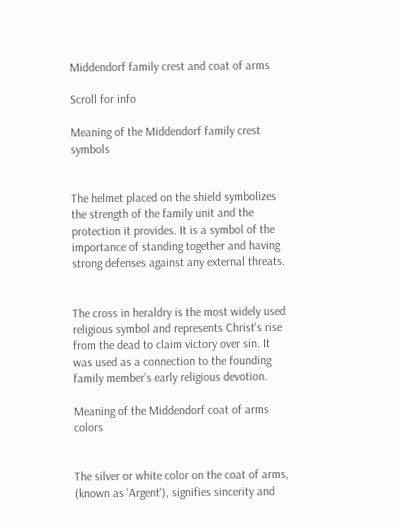Middendorf family crest and coat of arms

Scroll for info

Meaning of the Middendorf family crest symbols


The helmet placed on the shield symbolizes the strength of the family unit and the protection it provides. It is a symbol of the importance of standing together and having strong defenses against any external threats.


The cross in heraldry is the most widely used religious symbol and represents Christ's rise from the dead to claim victory over sin. It was used as a connection to the founding family member’s early religious devotion.

Meaning of the Middendorf coat of arms colors


The silver or white color on the coat of arms, (known as 'Argent'), signifies sincerity and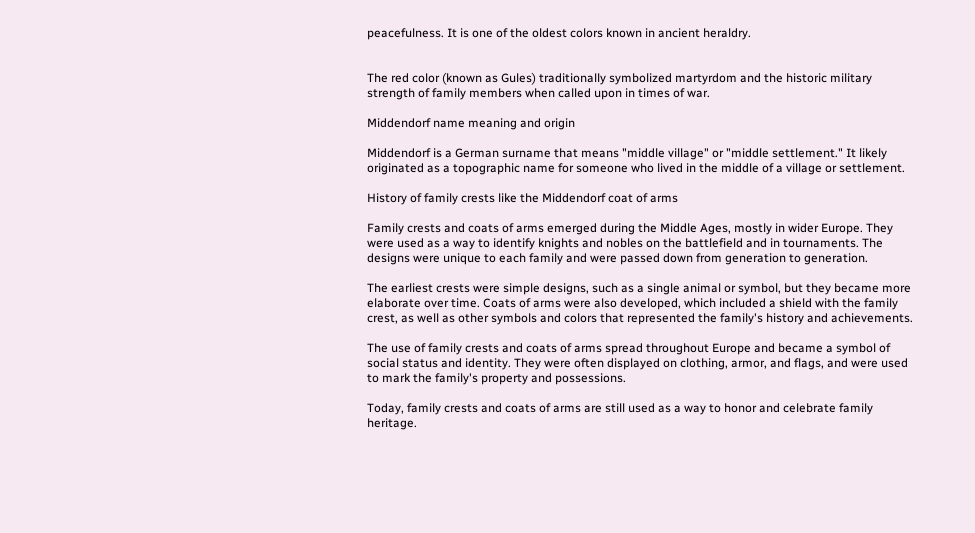peacefulness. It is one of the oldest colors known in ancient heraldry.


The red color (known as Gules) traditionally symbolized martyrdom and the historic military strength of family members when called upon in times of war.

Middendorf name meaning and origin

Middendorf is a German surname that means "middle village" or "middle settlement." It likely originated as a topographic name for someone who lived in the middle of a village or settlement.

History of family crests like the Middendorf coat of arms

Family crests and coats of arms emerged during the Middle Ages, mostly in wider Europe. They were used as a way to identify knights and nobles on the battlefield and in tournaments. The designs were unique to each family and were passed down from generation to generation.

The earliest crests were simple designs, such as a single animal or symbol, but they became more elaborate over time. Coats of arms were also developed, which included a shield with the family crest, as well as other symbols and colors that represented the family's history and achievements.

The use of family crests and coats of arms spread throughout Europe and became a symbol of social status and identity. They were often displayed on clothing, armor, and flags, and were used to mark the family's property and possessions.

Today, family crests and coats of arms are still used as a way to honor and celebrate family heritage.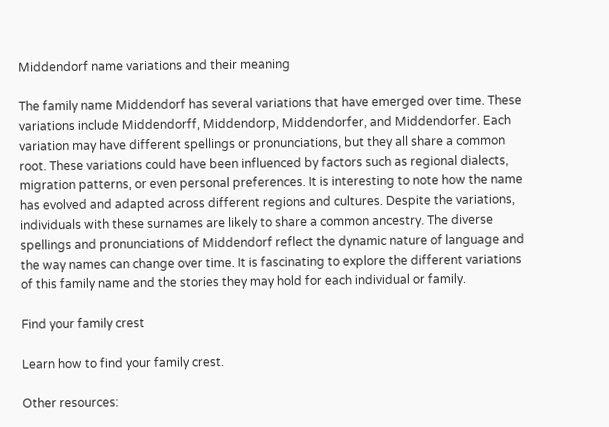Middendorf name variations and their meaning

The family name Middendorf has several variations that have emerged over time. These variations include Middendorff, Middendorp, Middendorfer, and Middendorfer. Each variation may have different spellings or pronunciations, but they all share a common root. These variations could have been influenced by factors such as regional dialects, migration patterns, or even personal preferences. It is interesting to note how the name has evolved and adapted across different regions and cultures. Despite the variations, individuals with these surnames are likely to share a common ancestry. The diverse spellings and pronunciations of Middendorf reflect the dynamic nature of language and the way names can change over time. It is fascinating to explore the different variations of this family name and the stories they may hold for each individual or family.

Find your family crest

Learn how to find your family crest.

Other resources: